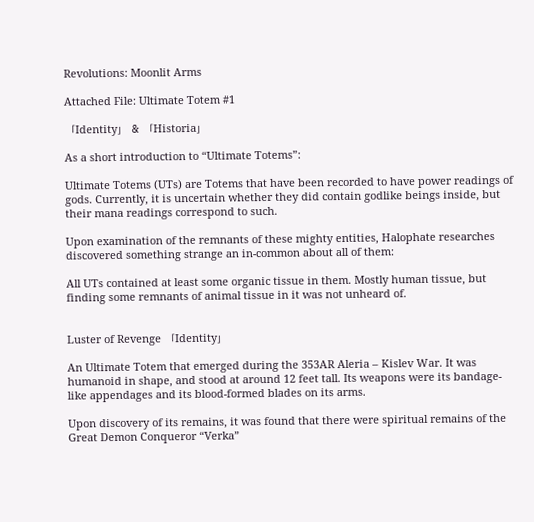Revolutions: Moonlit Arms

Attached File: Ultimate Totem #1

「Identity」 & 「Historia」

As a short introduction to “Ultimate Totems”:

Ultimate Totems (UTs) are Totems that have been recorded to have power readings of gods. Currently, it is uncertain whether they did contain godlike beings inside, but their mana readings correspond to such.

Upon examination of the remnants of these mighty entities, Halophate researches discovered something strange an in-common about all of them:

All UTs contained at least some organic tissue in them. Mostly human tissue, but finding some remnants of animal tissue in it was not unheard of.


Luster of Revenge 「Identity」

An Ultimate Totem that emerged during the 353AR Aleria – Kislev War. It was humanoid in shape, and stood at around 12 feet tall. Its weapons were its bandage-like appendages and its blood-formed blades on its arms.

Upon discovery of its remains, it was found that there were spiritual remains of the Great Demon Conqueror “Verka”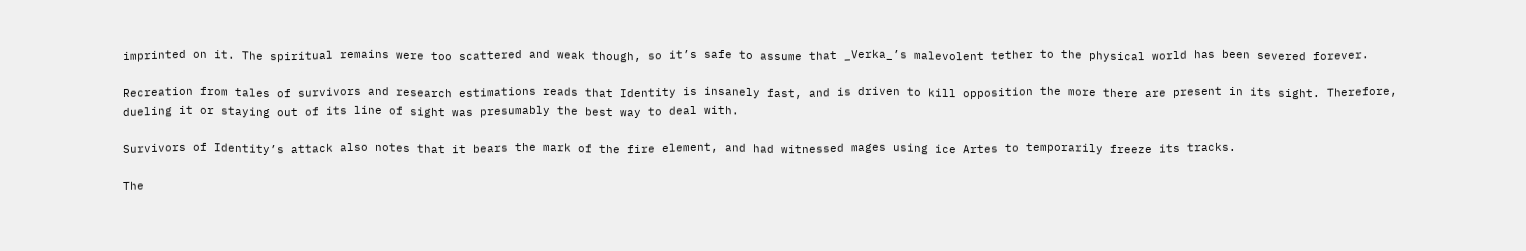imprinted on it. The spiritual remains were too scattered and weak though, so it’s safe to assume that _Verka_’s malevolent tether to the physical world has been severed forever.

Recreation from tales of survivors and research estimations reads that Identity is insanely fast, and is driven to kill opposition the more there are present in its sight. Therefore, dueling it or staying out of its line of sight was presumably the best way to deal with.

Survivors of Identity’s attack also notes that it bears the mark of the fire element, and had witnessed mages using ice Artes to temporarily freeze its tracks.

The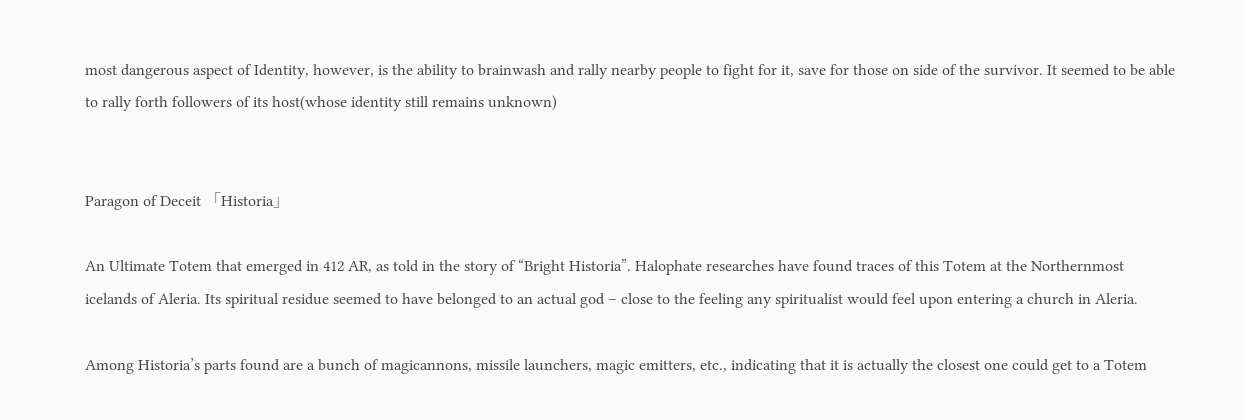most dangerous aspect of Identity, however, is the ability to brainwash and rally nearby people to fight for it, save for those on side of the survivor. It seemed to be able to rally forth followers of its host(whose identity still remains unknown)


Paragon of Deceit 「Historia」

An Ultimate Totem that emerged in 412 AR, as told in the story of “Bright Historia”. Halophate researches have found traces of this Totem at the Northernmost icelands of Aleria. Its spiritual residue seemed to have belonged to an actual god – close to the feeling any spiritualist would feel upon entering a church in Aleria.

Among Historia’s parts found are a bunch of magicannons, missile launchers, magic emitters, etc., indicating that it is actually the closest one could get to a Totem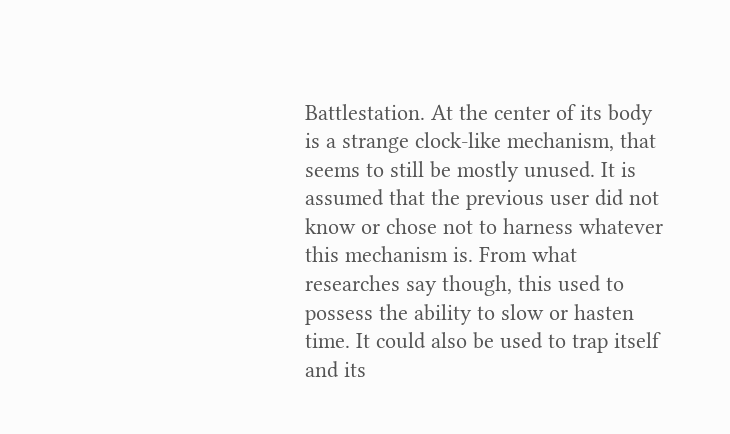Battlestation. At the center of its body is a strange clock-like mechanism, that seems to still be mostly unused. It is assumed that the previous user did not know or chose not to harness whatever this mechanism is. From what researches say though, this used to possess the ability to slow or hasten time. It could also be used to trap itself and its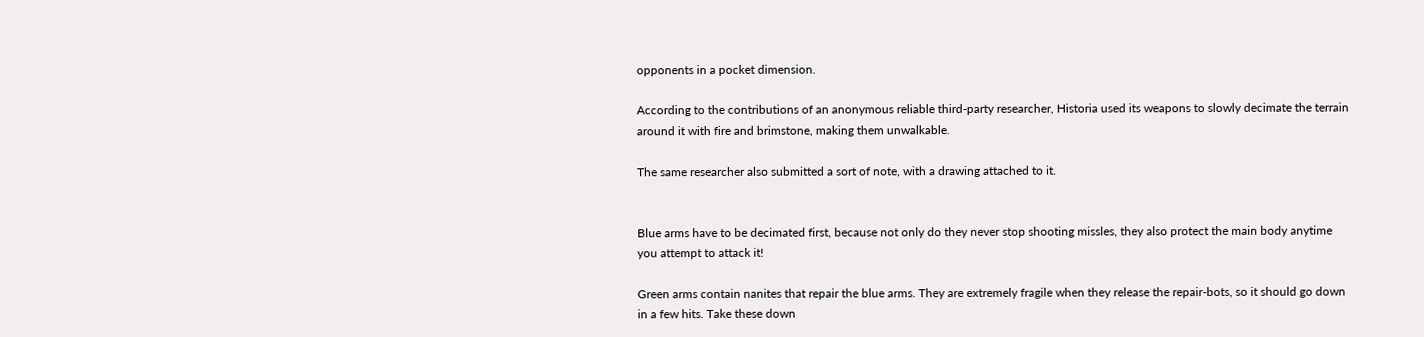opponents in a pocket dimension.

According to the contributions of an anonymous reliable third-party researcher, Historia used its weapons to slowly decimate the terrain around it with fire and brimstone, making them unwalkable.

The same researcher also submitted a sort of note, with a drawing attached to it.


Blue arms have to be decimated first, because not only do they never stop shooting missles, they also protect the main body anytime you attempt to attack it!

Green arms contain nanites that repair the blue arms. They are extremely fragile when they release the repair-bots, so it should go down in a few hits. Take these down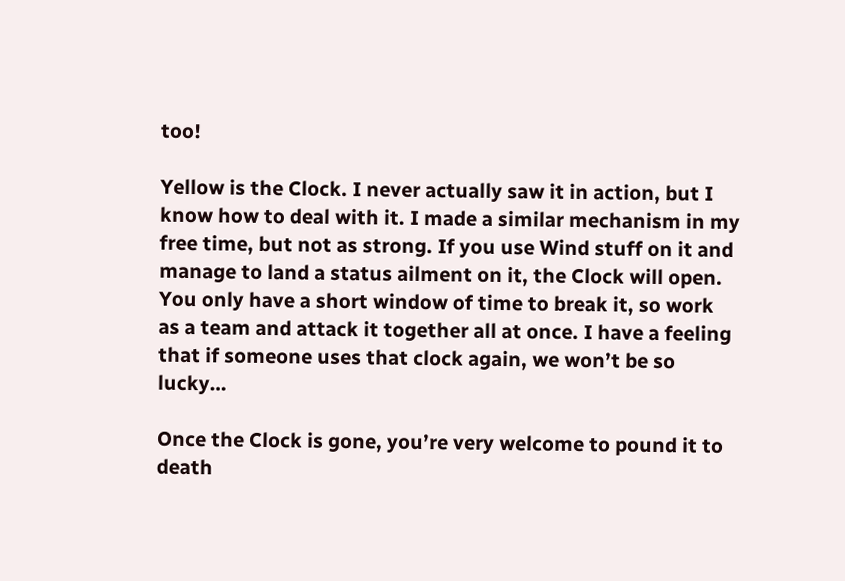too!

Yellow is the Clock. I never actually saw it in action, but I know how to deal with it. I made a similar mechanism in my free time, but not as strong. If you use Wind stuff on it and manage to land a status ailment on it, the Clock will open. You only have a short window of time to break it, so work as a team and attack it together all at once. I have a feeling that if someone uses that clock again, we won’t be so lucky…

Once the Clock is gone, you’re very welcome to pound it to death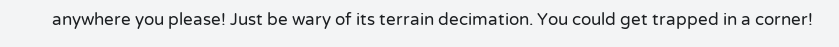anywhere you please! Just be wary of its terrain decimation. You could get trapped in a corner!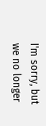I'm sorry, but we no longer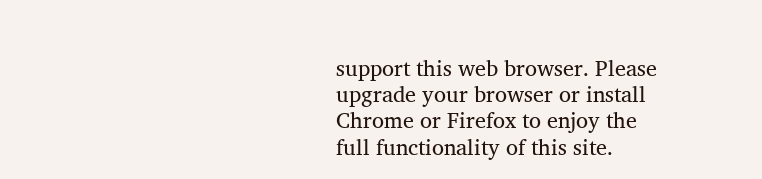support this web browser. Please upgrade your browser or install Chrome or Firefox to enjoy the full functionality of this site.